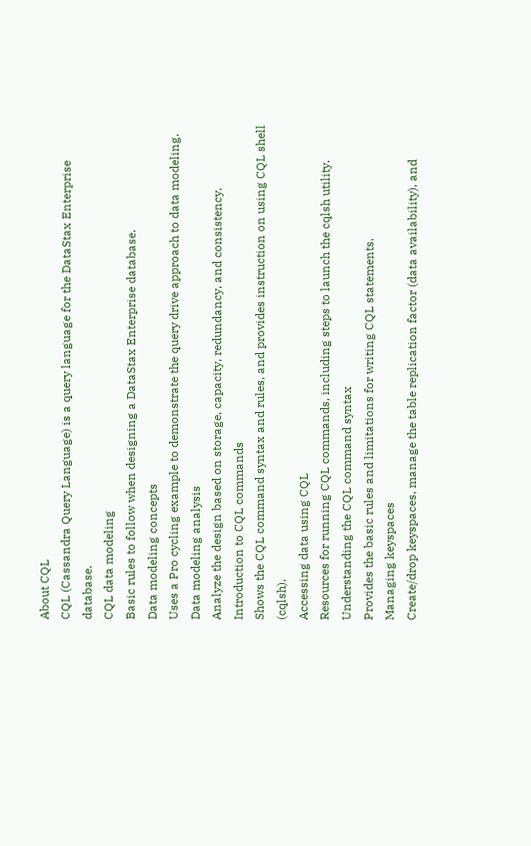About CQL
CQL (Cassandra Query Language) is a query language for the DataStax Enterprise database.
CQL data modeling
Basic rules to follow when designing a DataStax Enterprise database.
Data modeling concepts
Uses a Pro cycling example to demonstrate the query drive approach to data modeling.
Data modeling analysis
Analyze the design based on storage, capacity, redundancy, and consistency.
Introduction to CQL commands
Shows the CQL command syntax and rules, and provides instruction on using CQL shell (cqlsh).
Accessing data using CQL
Resources for running CQL commands, including steps to launch the cqlsh utility.
Understanding the CQL command syntax
Provides the basic rules and limitations for writing CQL statements.
Managing keyspaces
Create/drop keyspaces, manage the table replication factor (data availability), and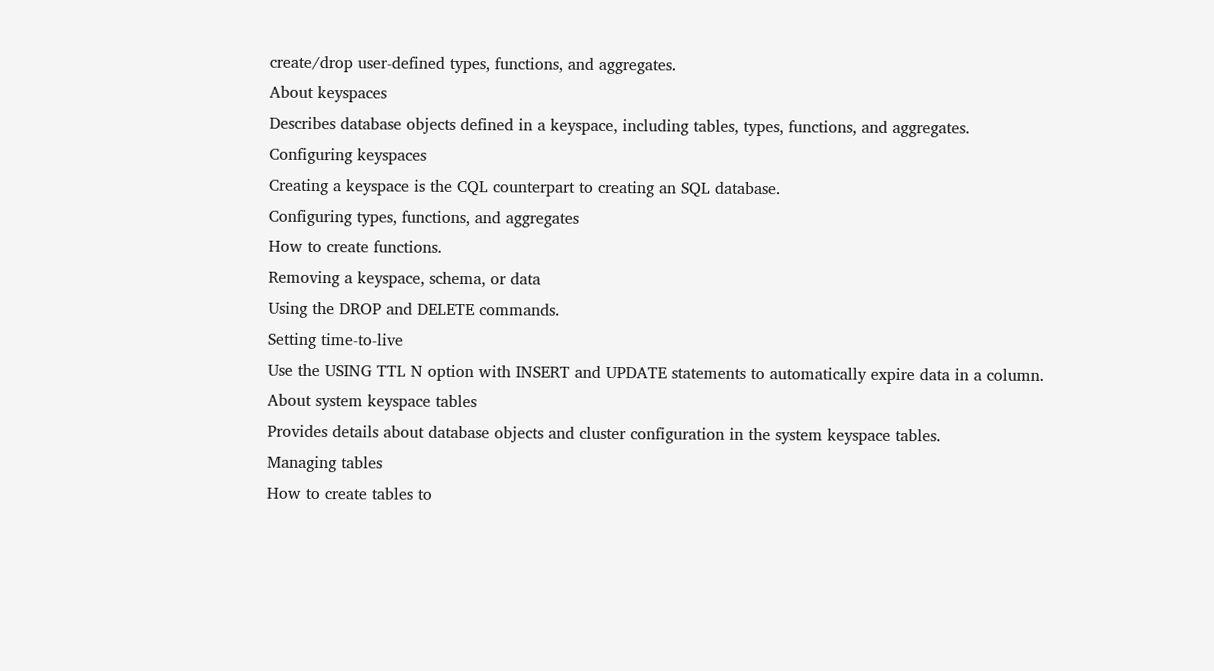create/drop user-defined types, functions, and aggregates.
About keyspaces
Describes database objects defined in a keyspace, including tables, types, functions, and aggregates.
Configuring keyspaces
Creating a keyspace is the CQL counterpart to creating an SQL database.
Configuring types, functions, and aggregates
How to create functions.
Removing a keyspace, schema, or data
Using the DROP and DELETE commands.
Setting time-to-live
Use the USING TTL N option with INSERT and UPDATE statements to automatically expire data in a column.
About system keyspace tables
Provides details about database objects and cluster configuration in the system keyspace tables.
Managing tables
How to create tables to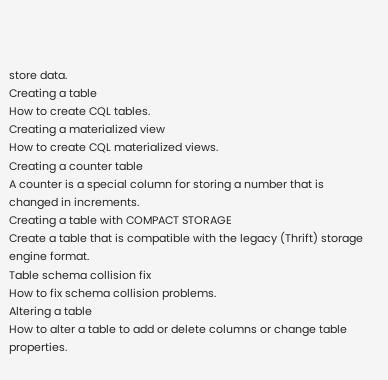store data.
Creating a table
How to create CQL tables.
Creating a materialized view
How to create CQL materialized views.
Creating a counter table
A counter is a special column for storing a number that is changed in increments.
Creating a table with COMPACT STORAGE
Create a table that is compatible with the legacy (Thrift) storage engine format.
Table schema collision fix
How to fix schema collision problems.
Altering a table
How to alter a table to add or delete columns or change table properties.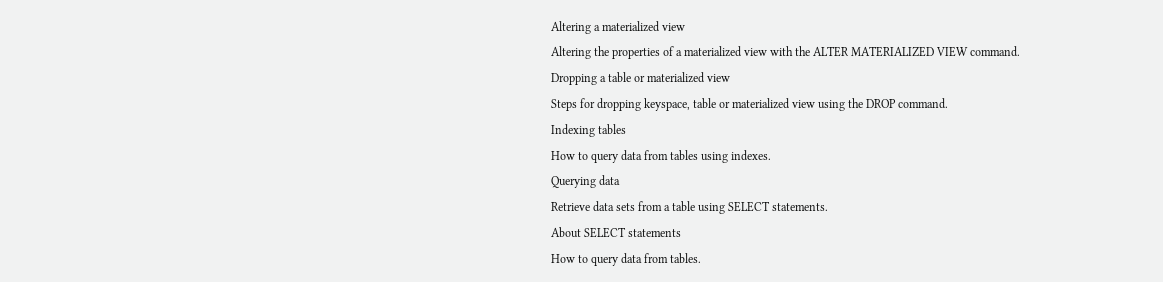Altering a materialized view
Altering the properties of a materialized view with the ALTER MATERIALIZED VIEW command.
Dropping a table or materialized view
Steps for dropping keyspace, table or materialized view using the DROP command.
Indexing tables
How to query data from tables using indexes.
Querying data
Retrieve data sets from a table using SELECT statements.
About SELECT statements
How to query data from tables.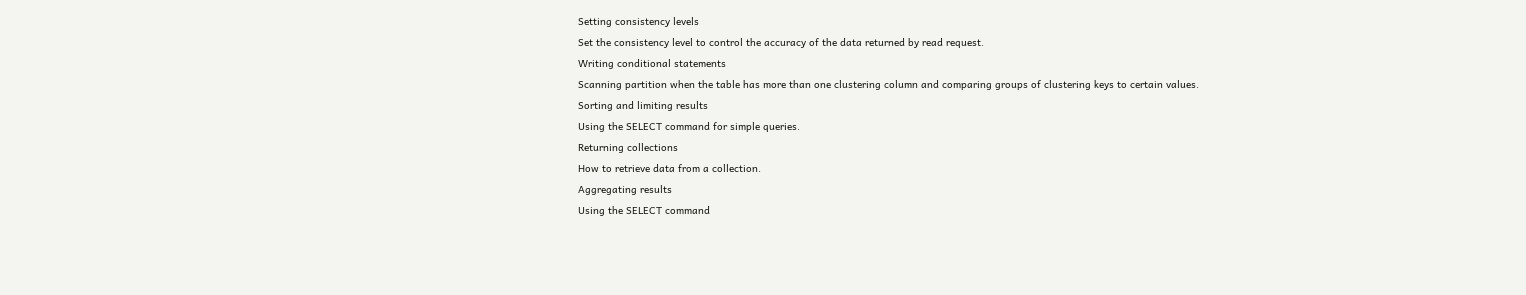Setting consistency levels
Set the consistency level to control the accuracy of the data returned by read request.
Writing conditional statements
Scanning partition when the table has more than one clustering column and comparing groups of clustering keys to certain values.
Sorting and limiting results
Using the SELECT command for simple queries.
Returning collections
How to retrieve data from a collection.
Aggregating results
Using the SELECT command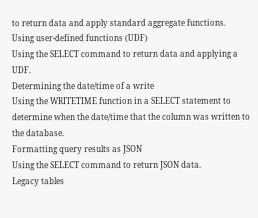to return data and apply standard aggregate functions.
Using user-defined functions (UDF)
Using the SELECT command to return data and applying a UDF.
Determining the date/time of a write
Using the WRITETIME function in a SELECT statement to determine when the date/time that the column was written to the database.
Formatting query results as JSON
Using the SELECT command to return JSON data.
Legacy tables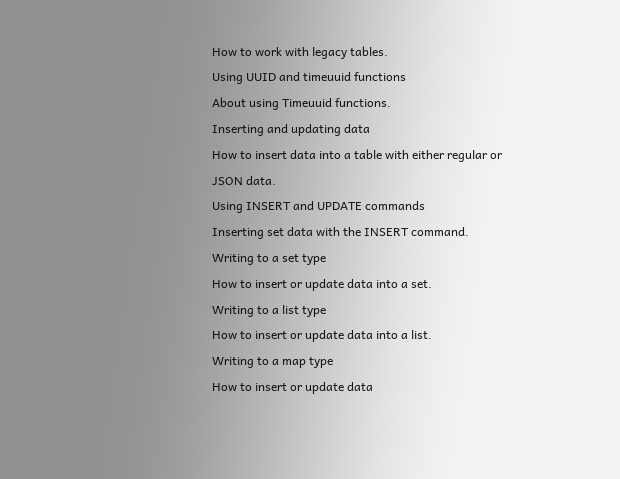How to work with legacy tables.
Using UUID and timeuuid functions
About using Timeuuid functions.
Inserting and updating data
How to insert data into a table with either regular or JSON data.
Using INSERT and UPDATE commands
Inserting set data with the INSERT command.
Writing to a set type
How to insert or update data into a set.
Writing to a list type
How to insert or update data into a list.
Writing to a map type
How to insert or update data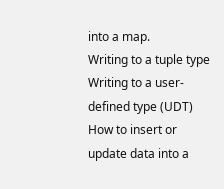into a map.
Writing to a tuple type
Writing to a user-defined type (UDT)
How to insert or update data into a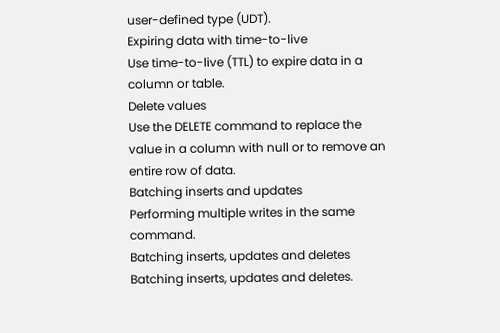user-defined type (UDT).
Expiring data with time-to-live
Use time-to-live (TTL) to expire data in a column or table.
Delete values
Use the DELETE command to replace the value in a column with null or to remove an entire row of data.
Batching inserts and updates
Performing multiple writes in the same command.
Batching inserts, updates and deletes
Batching inserts, updates and deletes.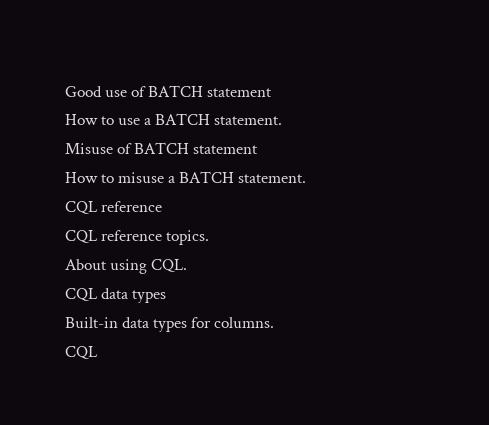Good use of BATCH statement
How to use a BATCH statement.
Misuse of BATCH statement
How to misuse a BATCH statement.
CQL reference
CQL reference topics.
About using CQL.
CQL data types
Built-in data types for columns.
CQL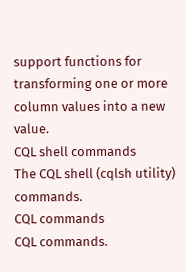support functions for transforming one or more column values into a new value.
CQL shell commands
The CQL shell (cqlsh utility) commands.
CQL commands
CQL commands.